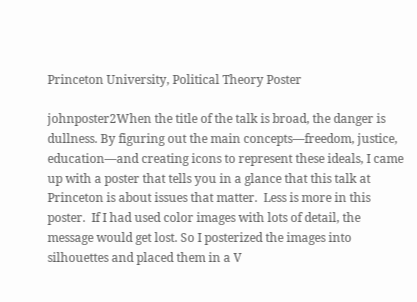Princeton University, Political Theory Poster

johnposter2When the title of the talk is broad, the danger is dullness. By figuring out the main concepts—freedom, justice, education—and creating icons to represent these ideals, I came up with a poster that tells you in a glance that this talk at Princeton is about issues that matter.  Less is more in this poster.  If I had used color images with lots of detail, the message would get lost. So I posterized the images into silhouettes and placed them in a V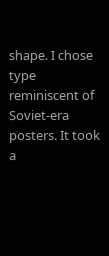shape. I chose type reminiscent of Soviet-era posters. It took a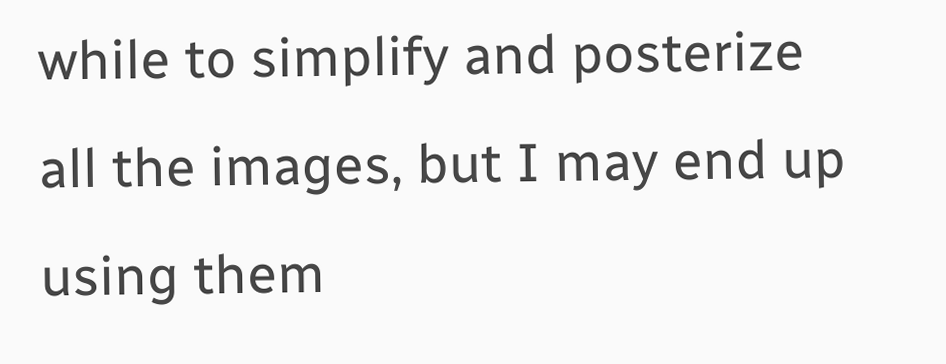while to simplify and posterize all the images, but I may end up using them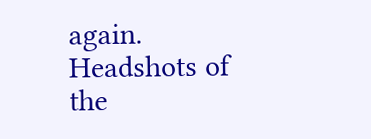again. Headshots of the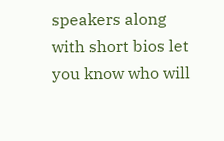speakers along with short bios let you know who will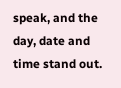speak, and the day, date and time stand out.